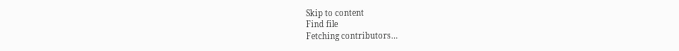Skip to content
Find file
Fetching contributors…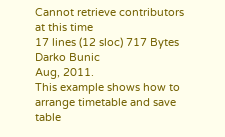Cannot retrieve contributors at this time
17 lines (12 sloc) 717 Bytes
Darko Bunic
Aug, 2011.
This example shows how to arrange timetable and save table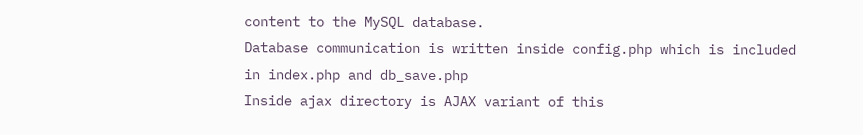content to the MySQL database.
Database communication is written inside config.php which is included in index.php and db_save.php
Inside ajax directory is AJAX variant of this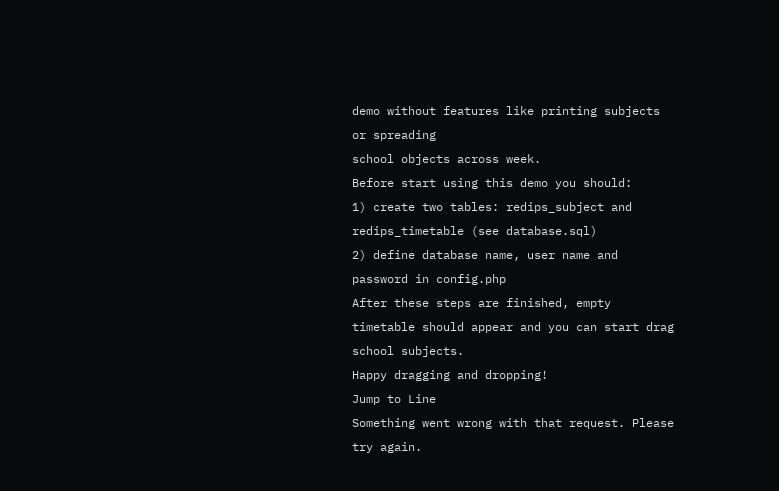demo without features like printing subjects or spreading
school objects across week.
Before start using this demo you should:
1) create two tables: redips_subject and redips_timetable (see database.sql)
2) define database name, user name and password in config.php
After these steps are finished, empty timetable should appear and you can start drag school subjects.
Happy dragging and dropping!
Jump to Line
Something went wrong with that request. Please try again.